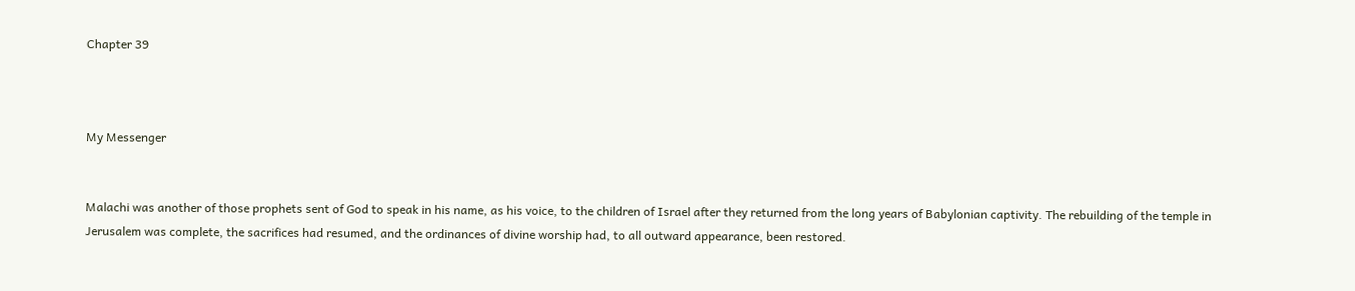Chapter 39



My Messenger


Malachi was another of those prophets sent of God to speak in his name, as his voice, to the children of Israel after they returned from the long years of Babylonian captivity. The rebuilding of the temple in Jerusalem was complete, the sacrifices had resumed, and the ordinances of divine worship had, to all outward appearance, been restored.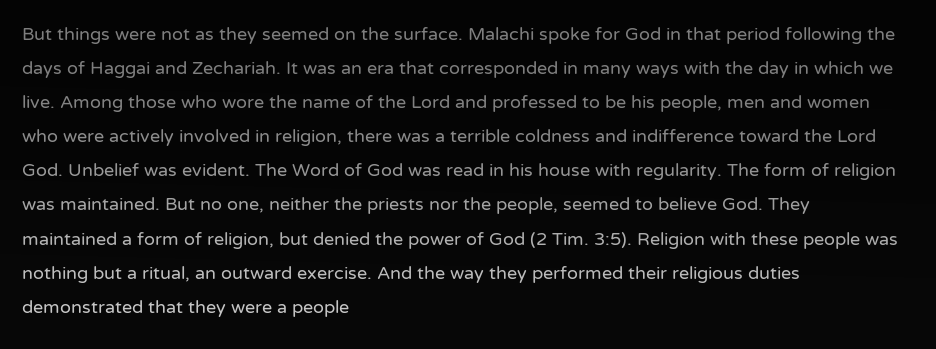But things were not as they seemed on the surface. Malachi spoke for God in that period following the days of Haggai and Zechariah. It was an era that corresponded in many ways with the day in which we live. Among those who wore the name of the Lord and professed to be his people, men and women who were actively involved in religion, there was a terrible coldness and indifference toward the Lord God. Unbelief was evident. The Word of God was read in his house with regularity. The form of religion was maintained. But no one, neither the priests nor the people, seemed to believe God. They maintained a form of religion, but denied the power of God (2 Tim. 3:5). Religion with these people was nothing but a ritual, an outward exercise. And the way they performed their religious duties demonstrated that they were a people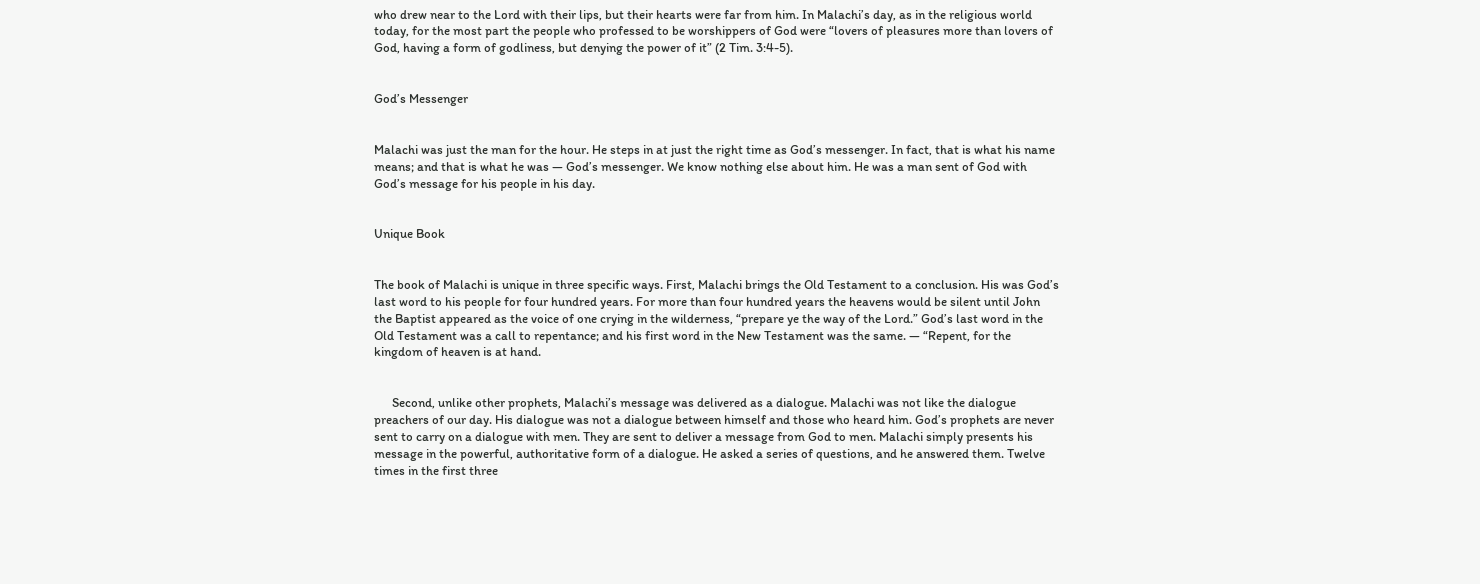who drew near to the Lord with their lips, but their hearts were far from him. In Malachi’s day, as in the religious world today, for the most part the people who professed to be worshippers of God were “lovers of pleasures more than lovers of God, having a form of godliness, but denying the power of it” (2 Tim. 3:4-5).


God’s Messenger


Malachi was just the man for the hour. He steps in at just the right time as God’s messenger. In fact, that is what his name means; and that is what he was ― God’s messenger. We know nothing else about him. He was a man sent of God with God’s message for his people in his day.


Unique Book


The book of Malachi is unique in three specific ways. First, Malachi brings the Old Testament to a conclusion. His was God’s last word to his people for four hundred years. For more than four hundred years the heavens would be silent until John the Baptist appeared as the voice of one crying in the wilderness, “prepare ye the way of the Lord.” God’s last word in the Old Testament was a call to repentance; and his first word in the New Testament was the same. ― “Repent, for the kingdom of heaven is at hand.


      Second, unlike other prophets, Malachi’s message was delivered as a dialogue. Malachi was not like the dialogue preachers of our day. His dialogue was not a dialogue between himself and those who heard him. God’s prophets are never sent to carry on a dialogue with men. They are sent to deliver a message from God to men. Malachi simply presents his message in the powerful, authoritative form of a dialogue. He asked a series of questions, and he answered them. Twelve times in the first three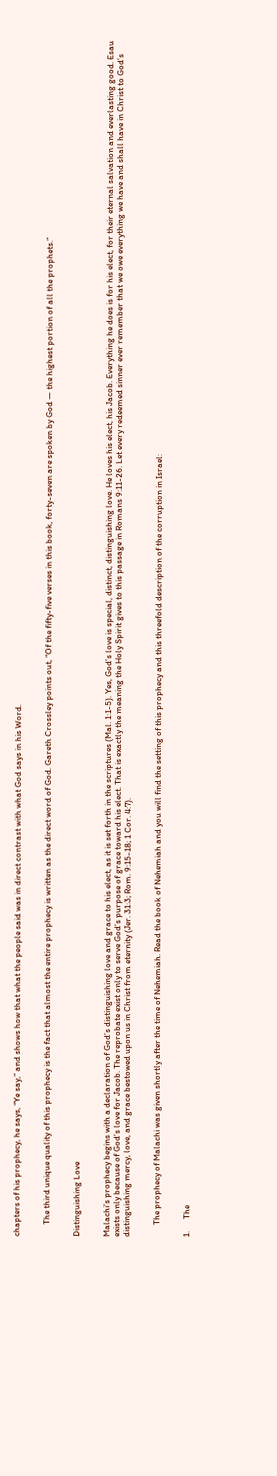chapters of his prophecy, he says, “Ye say,” and shows how that what the people said was in direct contrast with what God says in his Word.


      The third unique quality of this prophecy is the fact that almost the entire prophecy is written as the direct word of God. Gareth Crossley points out, “Of the fifty-five verses in this book, forty-seven are spoken by God ― the highest portion of all the prophets.”


Distinguishing Love


Malachi’s prophecy begins with a declaration of God’s distinguishing love and grace to his elect, as it is set forth in the scriptures (Mal. 1:1-5). Yes, God’s love is special, distinct, distinguishing love. He loves his elect, his Jacob. Everything he does is for his elect, for their eternal salvation and everlasting good. Esau exists only because of God’s love for Jacob. The reprobate exist only to serve God’s purpose of grace toward his elect. That is exactly the meaning the Holy Spirit gives to this passage in Romans 9:11-26. Let every redeemed sinner ever remember that we owe everything we have and shall have in Christ to God’s distinguishing mercy, love, and grace bestowed upon us in Christ from eternity (Jer. 31:3; Rom. 9:15-18; 1 Cor. 4:7).


      The prophecy of Malachi was given shortly after the time of Nehemiah. Read the book of Nehemiah and you will find the setting of this prophecy and this threefold description of the corruption in Israel:


1.      The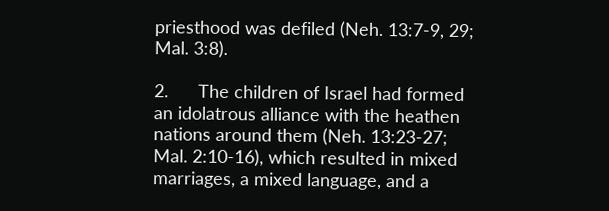priesthood was defiled (Neh. 13:7-9, 29; Mal. 3:8).

2.      The children of Israel had formed an idolatrous alliance with the heathen nations around them (Neh. 13:23-27; Mal. 2:10-16), which resulted in mixed marriages, a mixed language, and a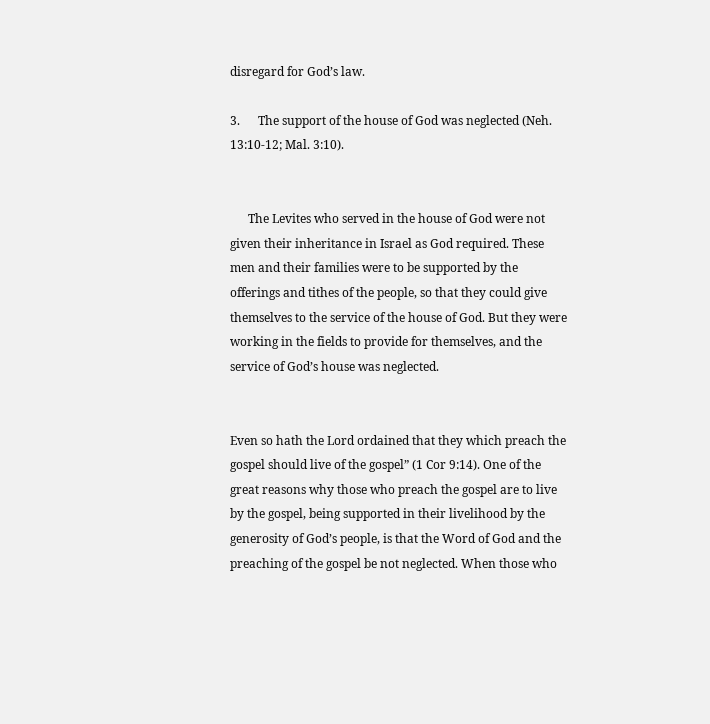disregard for God’s law.

3.      The support of the house of God was neglected (Neh. 13:10-12; Mal. 3:10).


      The Levites who served in the house of God were not given their inheritance in Israel as God required. These men and their families were to be supported by the offerings and tithes of the people, so that they could give themselves to the service of the house of God. But they were working in the fields to provide for themselves, and the service of God’s house was neglected.


Even so hath the Lord ordained that they which preach the gospel should live of the gospel” (1 Cor 9:14). One of the great reasons why those who preach the gospel are to live by the gospel, being supported in their livelihood by the generosity of God’s people, is that the Word of God and the preaching of the gospel be not neglected. When those who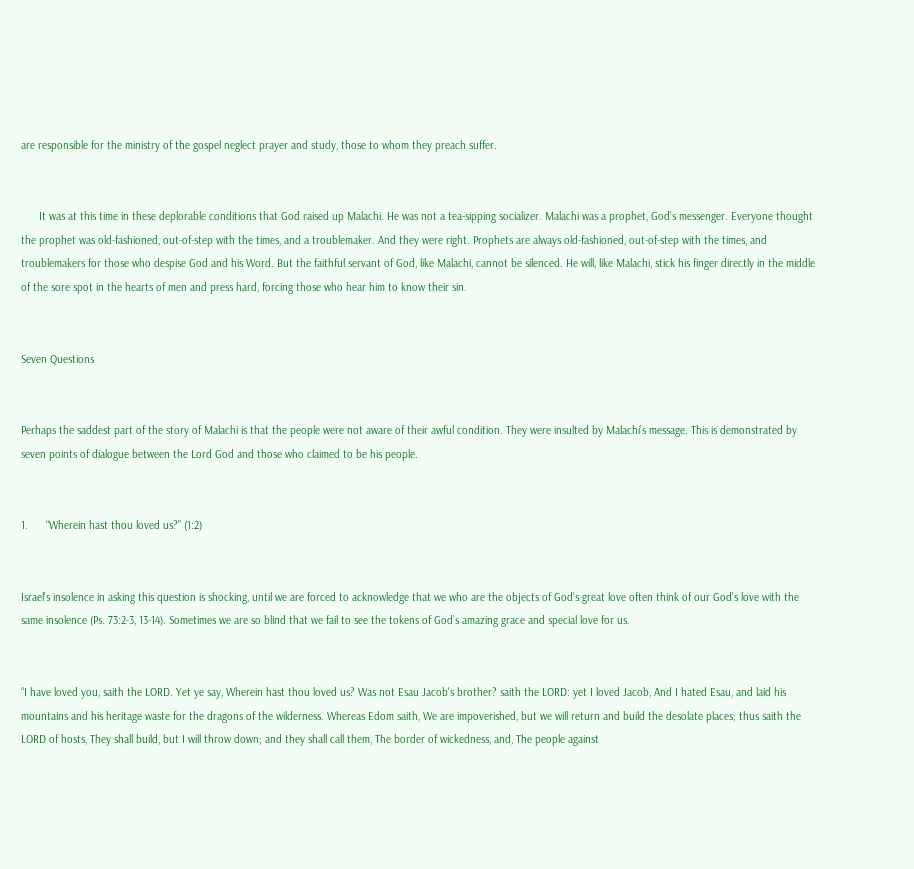are responsible for the ministry of the gospel neglect prayer and study, those to whom they preach suffer.


      It was at this time in these deplorable conditions that God raised up Malachi. He was not a tea-sipping socializer. Malachi was a prophet, God’s messenger. Everyone thought the prophet was old-fashioned, out-of-step with the times, and a troublemaker. And they were right. Prophets are always old-fashioned, out-of-step with the times, and troublemakers for those who despise God and his Word. But the faithful servant of God, like Malachi, cannot be silenced. He will, like Malachi, stick his finger directly in the middle of the sore spot in the hearts of men and press hard, forcing those who hear him to know their sin.


Seven Questions


Perhaps the saddest part of the story of Malachi is that the people were not aware of their awful condition. They were insulted by Malachi’s message. This is demonstrated by seven points of dialogue between the Lord God and those who claimed to be his people.


1.      “Wherein hast thou loved us?” (1:2)


Israel’s insolence in asking this question is shocking, until we are forced to acknowledge that we who are the objects of God’s great love often think of our God’s love with the same insolence (Ps. 73:2-3, 13-14). Sometimes we are so blind that we fail to see the tokens of God’s amazing grace and special love for us.


“I have loved you, saith the LORD. Yet ye say, Wherein hast thou loved us? Was not Esau Jacob's brother? saith the LORD: yet I loved Jacob, And I hated Esau, and laid his mountains and his heritage waste for the dragons of the wilderness. Whereas Edom saith, We are impoverished, but we will return and build the desolate places; thus saith the LORD of hosts, They shall build, but I will throw down; and they shall call them, The border of wickedness, and, The people against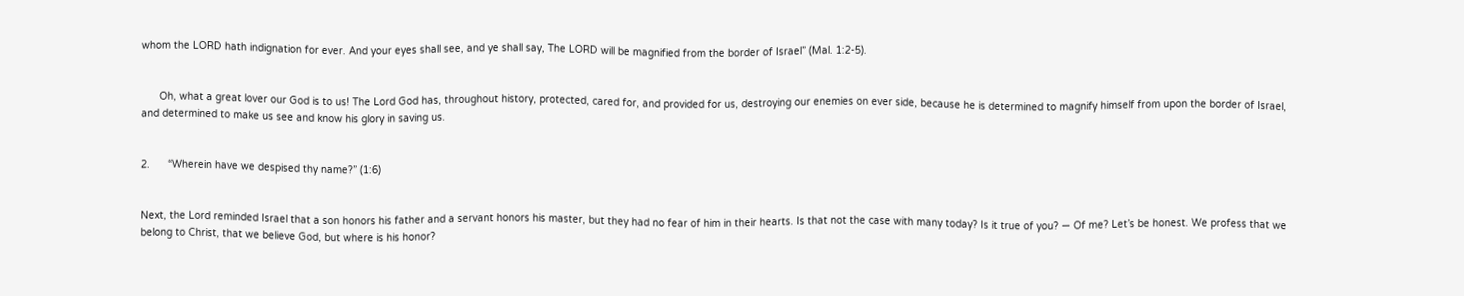whom the LORD hath indignation for ever. And your eyes shall see, and ye shall say, The LORD will be magnified from the border of Israel” (Mal. 1:2-5).


      Oh, what a great lover our God is to us! The Lord God has, throughout history, protected, cared for, and provided for us, destroying our enemies on ever side, because he is determined to magnify himself from upon the border of Israel, and determined to make us see and know his glory in saving us.


2.      “Wherein have we despised thy name?” (1:6)


Next, the Lord reminded Israel that a son honors his father and a servant honors his master, but they had no fear of him in their hearts. Is that not the case with many today? Is it true of you? ― Of me? Let’s be honest. We profess that we belong to Christ, that we believe God, but where is his honor?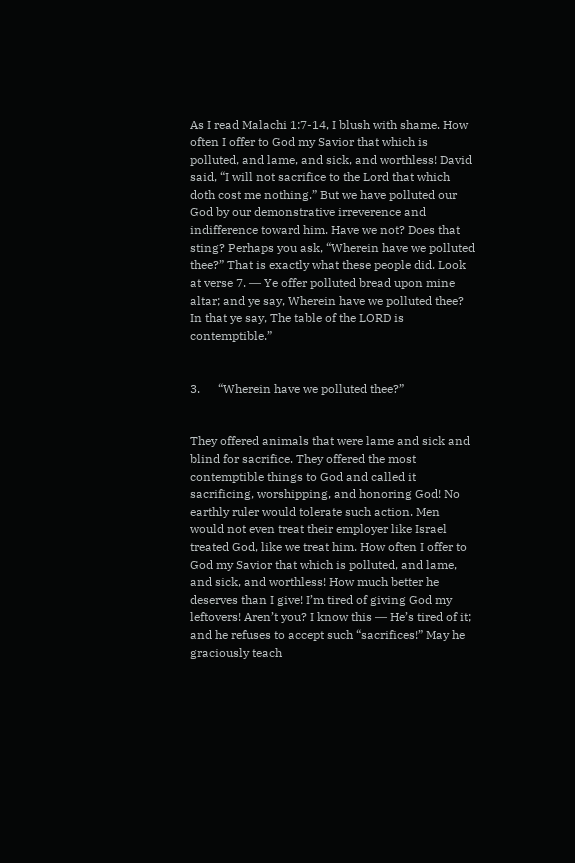As I read Malachi 1:7-14, I blush with shame. How often I offer to God my Savior that which is polluted, and lame, and sick, and worthless! David said, “I will not sacrifice to the Lord that which doth cost me nothing.” But we have polluted our God by our demonstrative irreverence and indifference toward him. Have we not? Does that sting? Perhaps you ask, “Wherein have we polluted thee?” That is exactly what these people did. Look at verse 7. ― Ye offer polluted bread upon mine altar; and ye say, Wherein have we polluted thee? In that ye say, The table of the LORD is contemptible.”


3.      “Wherein have we polluted thee?”


They offered animals that were lame and sick and blind for sacrifice. They offered the most contemptible things to God and called it sacrificing, worshipping, and honoring God! No earthly ruler would tolerate such action. Men would not even treat their employer like Israel treated God, like we treat him. How often I offer to God my Savior that which is polluted, and lame, and sick, and worthless! How much better he deserves than I give! I’m tired of giving God my leftovers! Aren’t you? I know this ― He’s tired of it; and he refuses to accept such “sacrifices!” May he graciously teach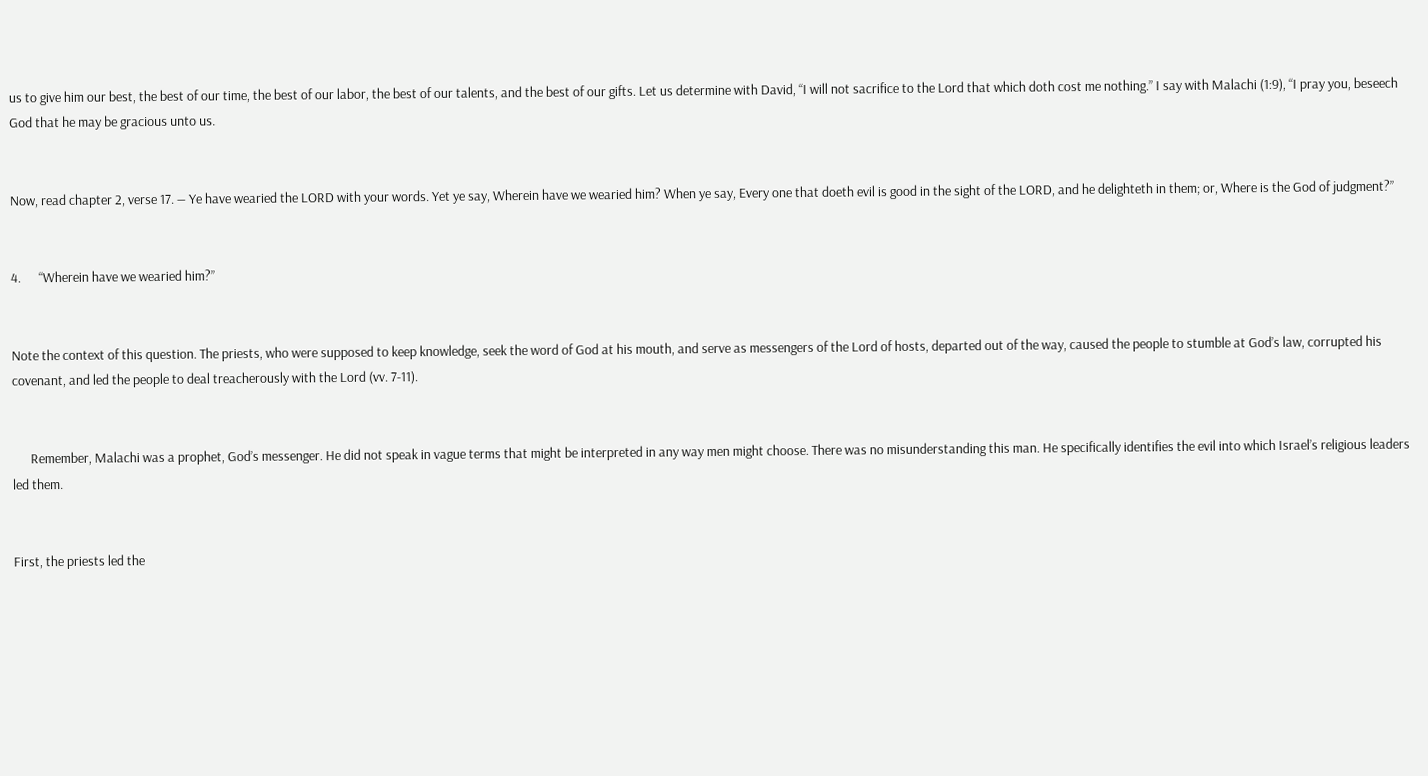us to give him our best, the best of our time, the best of our labor, the best of our talents, and the best of our gifts. Let us determine with David, “I will not sacrifice to the Lord that which doth cost me nothing.” I say with Malachi (1:9), “I pray you, beseech God that he may be gracious unto us.


Now, read chapter 2, verse 17. ― Ye have wearied the LORD with your words. Yet ye say, Wherein have we wearied him? When ye say, Every one that doeth evil is good in the sight of the LORD, and he delighteth in them; or, Where is the God of judgment?”


4.      “Wherein have we wearied him?”


Note the context of this question. The priests, who were supposed to keep knowledge, seek the word of God at his mouth, and serve as messengers of the Lord of hosts, departed out of the way, caused the people to stumble at God’s law, corrupted his covenant, and led the people to deal treacherously with the Lord (vv. 7-11).


      Remember, Malachi was a prophet, God’s messenger. He did not speak in vague terms that might be interpreted in any way men might choose. There was no misunderstanding this man. He specifically identifies the evil into which Israel’s religious leaders led them.


First, the priests led the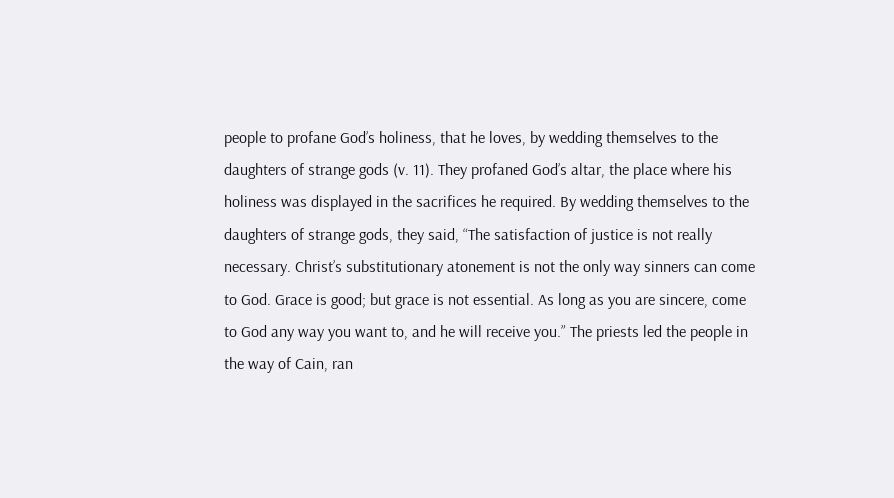people to profane God’s holiness, that he loves, by wedding themselves to the daughters of strange gods (v. 11). They profaned God’s altar, the place where his holiness was displayed in the sacrifices he required. By wedding themselves to the daughters of strange gods, they said, “The satisfaction of justice is not really necessary. Christ’s substitutionary atonement is not the only way sinners can come to God. Grace is good; but grace is not essential. As long as you are sincere, come to God any way you want to, and he will receive you.” The priests led the people in the way of Cain, ran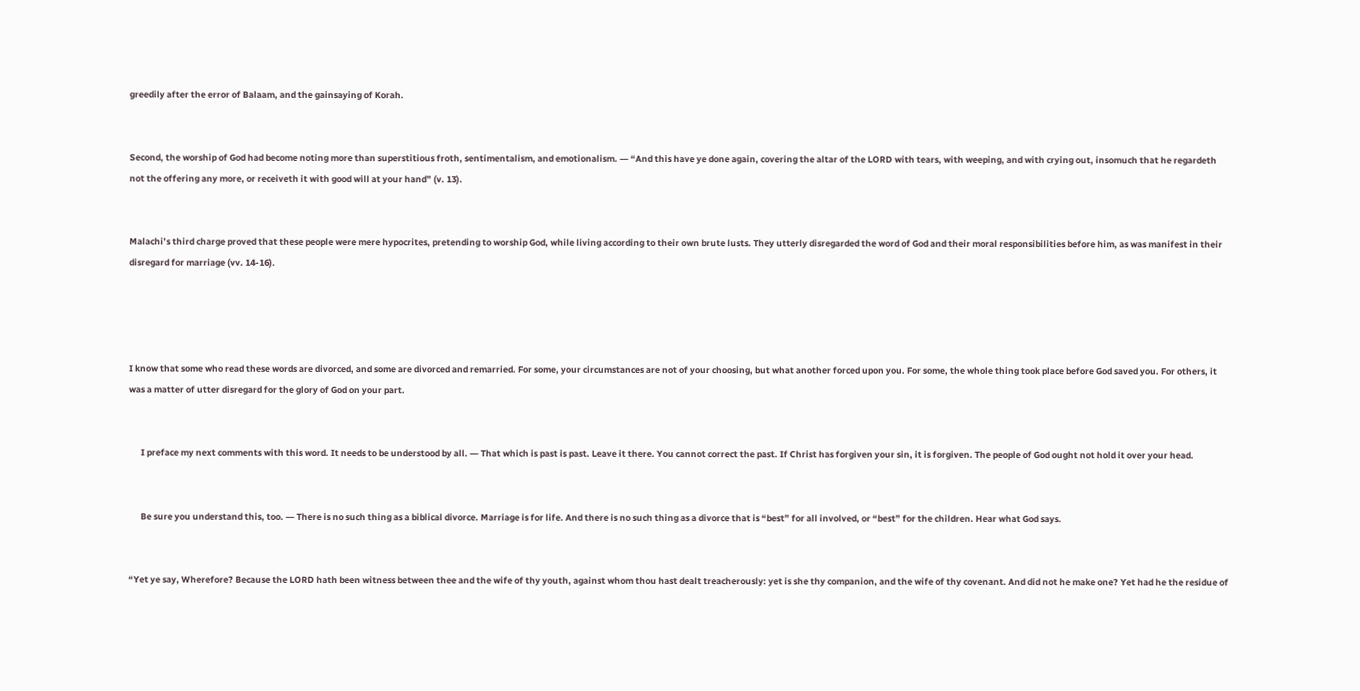greedily after the error of Balaam, and the gainsaying of Korah.


Second, the worship of God had become noting more than superstitious froth, sentimentalism, and emotionalism. ― “And this have ye done again, covering the altar of the LORD with tears, with weeping, and with crying out, insomuch that he regardeth not the offering any more, or receiveth it with good will at your hand” (v. 13).


Malachi’s third charge proved that these people were mere hypocrites, pretending to worship God, while living according to their own brute lusts. They utterly disregarded the word of God and their moral responsibilities before him, as was manifest in their disregard for marriage (vv. 14-16).




I know that some who read these words are divorced, and some are divorced and remarried. For some, your circumstances are not of your choosing, but what another forced upon you. For some, the whole thing took place before God saved you. For others, it was a matter of utter disregard for the glory of God on your part.


      I preface my next comments with this word. It needs to be understood by all. ― That which is past is past. Leave it there. You cannot correct the past. If Christ has forgiven your sin, it is forgiven. The people of God ought not hold it over your head.


      Be sure you understand this, too. ― There is no such thing as a biblical divorce. Marriage is for life. And there is no such thing as a divorce that is “best” for all involved, or “best” for the children. Hear what God says.


“Yet ye say, Wherefore? Because the LORD hath been witness between thee and the wife of thy youth, against whom thou hast dealt treacherously: yet is she thy companion, and the wife of thy covenant. And did not he make one? Yet had he the residue of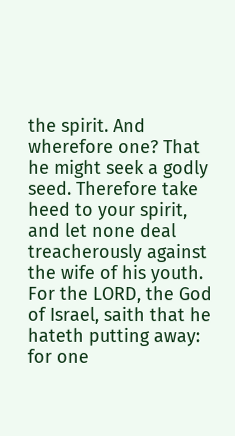the spirit. And wherefore one? That he might seek a godly seed. Therefore take heed to your spirit, and let none deal treacherously against the wife of his youth. For the LORD, the God of Israel, saith that he hateth putting away: for one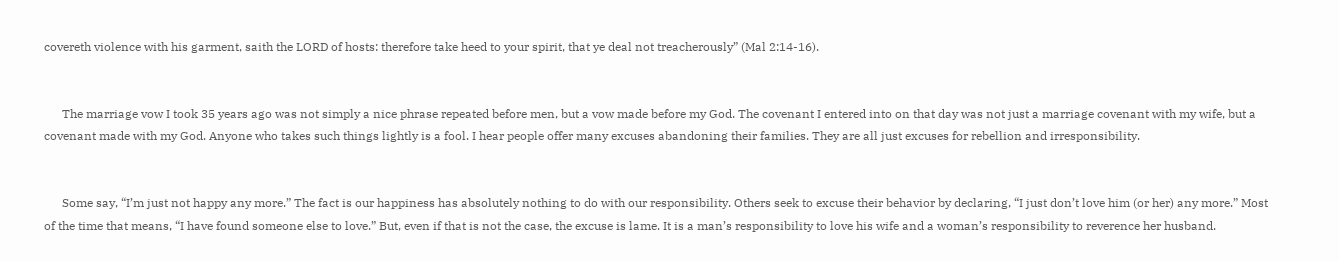covereth violence with his garment, saith the LORD of hosts: therefore take heed to your spirit, that ye deal not treacherously” (Mal 2:14-16).


      The marriage vow I took 35 years ago was not simply a nice phrase repeated before men, but a vow made before my God. The covenant I entered into on that day was not just a marriage covenant with my wife, but a covenant made with my God. Anyone who takes such things lightly is a fool. I hear people offer many excuses abandoning their families. They are all just excuses for rebellion and irresponsibility.


      Some say, “I’m just not happy any more.” The fact is our happiness has absolutely nothing to do with our responsibility. Others seek to excuse their behavior by declaring, “I just don’t love him (or her) any more.” Most of the time that means, “I have found someone else to love.” But, even if that is not the case, the excuse is lame. It is a man’s responsibility to love his wife and a woman’s responsibility to reverence her husband.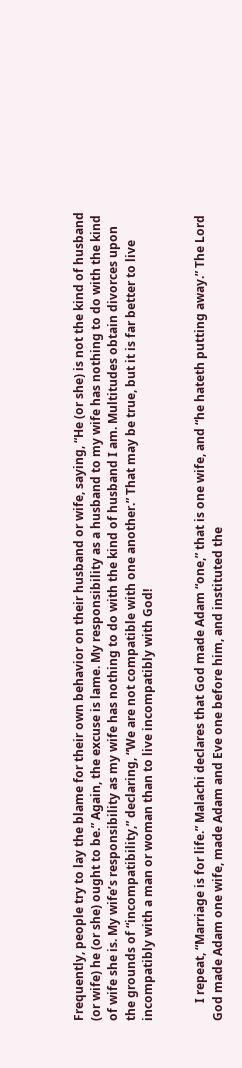Frequently, people try to lay the blame for their own behavior on their husband or wife, saying, “He (or she) is not the kind of husband (or wife) he (or she) ought to be.” Again, the excuse is lame. My responsibility as a husband to my wife has nothing to do with the kind of wife she is. My wife’s responsibility as my wife has nothing to do with the kind of husband I am. Multitudes obtain divorces upon the grounds of “incompatibility,” declaring, “We are not compatible with one another.” That may be true, but it is far better to live incompatibly with a man or woman than to live incompatibly with God!


      I repeat, “Marriage is for life.” Malachi declares that God made Adam “one,” that is one wife, and “he hateth putting away.” The Lord God made Adam one wife, made Adam and Eve one before him, and instituted the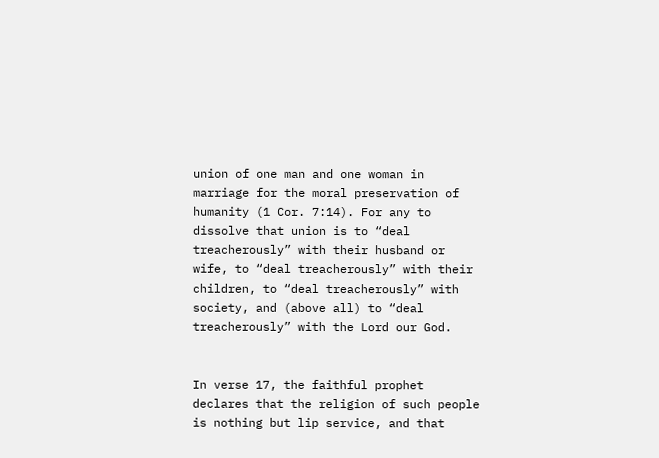union of one man and one woman in marriage for the moral preservation of humanity (1 Cor. 7:14). For any to dissolve that union is to “deal treacherously” with their husband or wife, to “deal treacherously” with their children, to “deal treacherously” with society, and (above all) to “deal treacherously” with the Lord our God.


In verse 17, the faithful prophet declares that the religion of such people is nothing but lip service, and that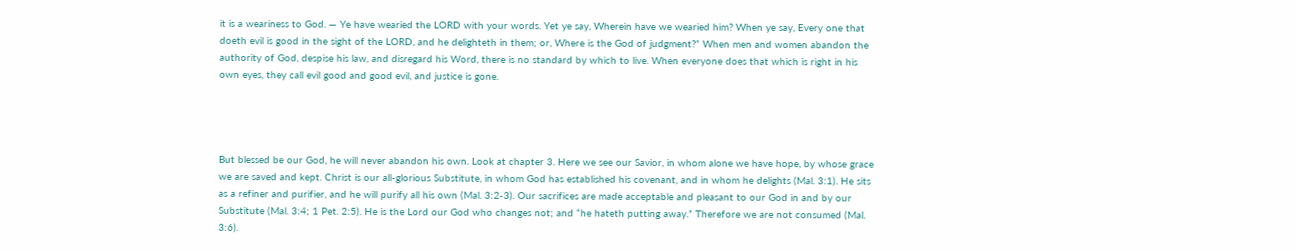it is a weariness to God. ― Ye have wearied the LORD with your words. Yet ye say, Wherein have we wearied him? When ye say, Every one that doeth evil is good in the sight of the LORD, and he delighteth in them; or, Where is the God of judgment?” When men and women abandon the authority of God, despise his law, and disregard his Word, there is no standard by which to live. When everyone does that which is right in his own eyes, they call evil good and good evil, and justice is gone.




But blessed be our God, he will never abandon his own. Look at chapter 3. Here we see our Savior, in whom alone we have hope, by whose grace we are saved and kept. Christ is our all-glorious Substitute, in whom God has established his covenant, and in whom he delights (Mal. 3:1). He sits as a refiner and purifier, and he will purify all his own (Mal. 3:2-3). Our sacrifices are made acceptable and pleasant to our God in and by our Substitute (Mal. 3:4; 1 Pet. 2:5). He is the Lord our God who changes not; and “he hateth putting away.” Therefore we are not consumed (Mal. 3:6).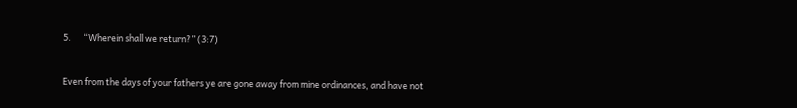5.      “Wherein shall we return?” (3:7)


Even from the days of your fathers ye are gone away from mine ordinances, and have not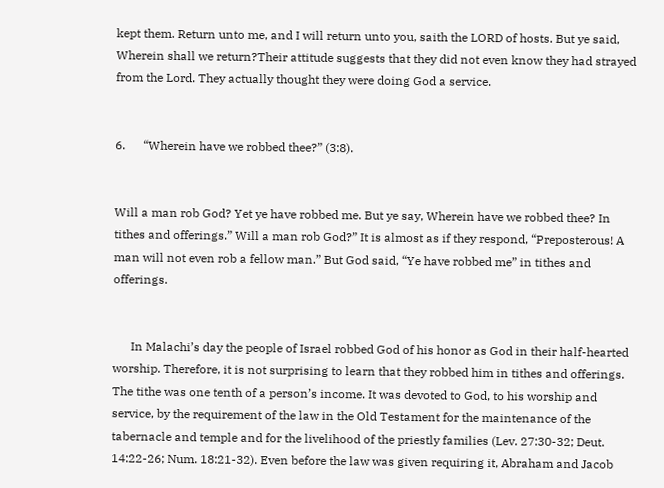kept them. Return unto me, and I will return unto you, saith the LORD of hosts. But ye said, Wherein shall we return?Their attitude suggests that they did not even know they had strayed from the Lord. They actually thought they were doing God a service.


6.      “Wherein have we robbed thee?” (3:8).


Will a man rob God? Yet ye have robbed me. But ye say, Wherein have we robbed thee? In tithes and offerings.” Will a man rob God?” It is almost as if they respond, “Preposterous! A man will not even rob a fellow man.” But God said, “Ye have robbed me” in tithes and offerings.


      In Malachi’s day the people of Israel robbed God of his honor as God in their half-hearted worship. Therefore, it is not surprising to learn that they robbed him in tithes and offerings. The tithe was one tenth of a person’s income. It was devoted to God, to his worship and service, by the requirement of the law in the Old Testament for the maintenance of the tabernacle and temple and for the livelihood of the priestly families (Lev. 27:30-32; Deut. 14:22-26; Num. 18:21-32). Even before the law was given requiring it, Abraham and Jacob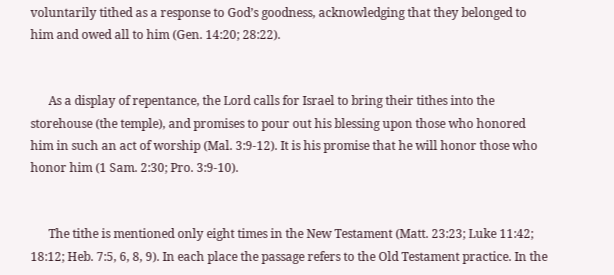voluntarily tithed as a response to God’s goodness, acknowledging that they belonged to him and owed all to him (Gen. 14:20; 28:22).


      As a display of repentance, the Lord calls for Israel to bring their tithes into the storehouse (the temple), and promises to pour out his blessing upon those who honored him in such an act of worship (Mal. 3:9-12). It is his promise that he will honor those who honor him (1 Sam. 2:30; Pro. 3:9-10).


      The tithe is mentioned only eight times in the New Testament (Matt. 23:23; Luke 11:42; 18:12; Heb. 7:5, 6, 8, 9). In each place the passage refers to the Old Testament practice. In the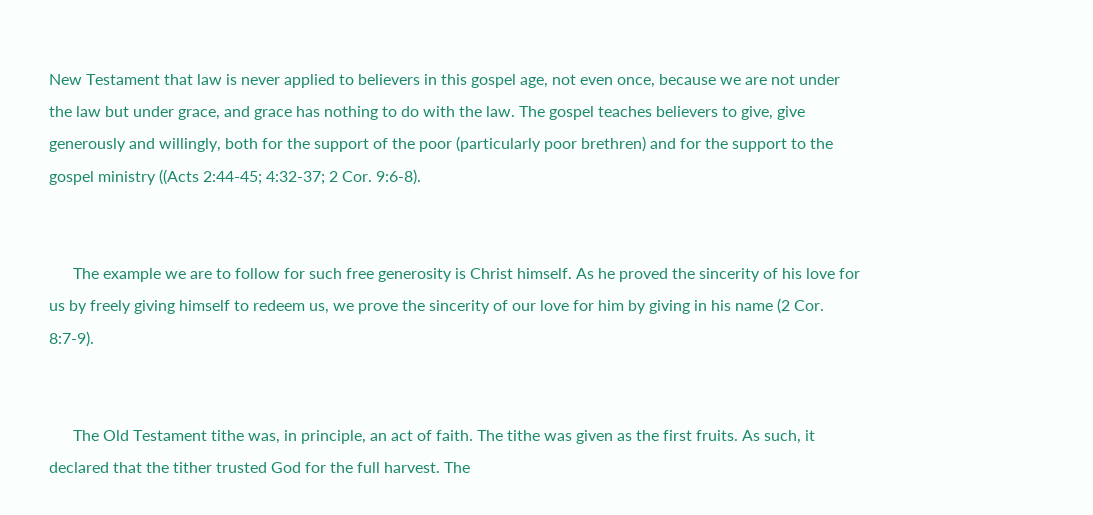New Testament that law is never applied to believers in this gospel age, not even once, because we are not under the law but under grace, and grace has nothing to do with the law. The gospel teaches believers to give, give generously and willingly, both for the support of the poor (particularly poor brethren) and for the support to the gospel ministry ((Acts 2:44-45; 4:32-37; 2 Cor. 9:6-8).


      The example we are to follow for such free generosity is Christ himself. As he proved the sincerity of his love for us by freely giving himself to redeem us, we prove the sincerity of our love for him by giving in his name (2 Cor. 8:7-9).


      The Old Testament tithe was, in principle, an act of faith. The tithe was given as the first fruits. As such, it declared that the tither trusted God for the full harvest. The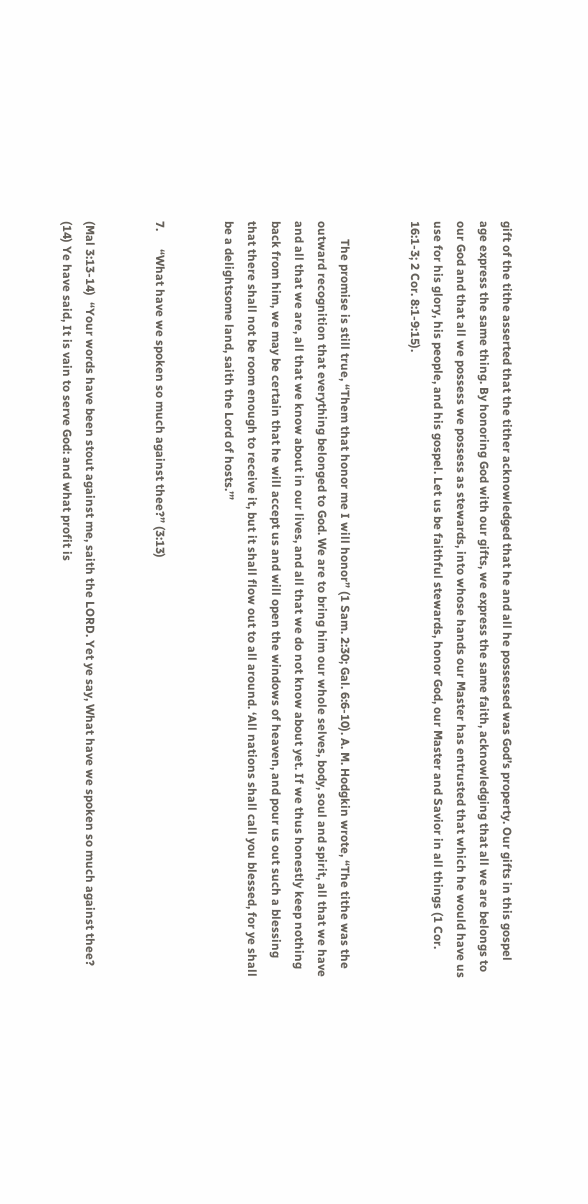gift of the tithe asserted that the tither acknowledged that he and all he possessed was God’s property. Our gifts in this gospel age express the same thing. By honoring God with our gifts, we express the same faith, acknowledging that all we are belongs to our God and that all we possess we possess as stewards, into whose hands our Master has entrusted that which he would have us use for his glory, his people, and his gospel. Let us be faithful stewards, honor God, our Master and Savior in all things (1 Cor. 16:1-3; 2 Cor. 8:1-9:15).


      The promise is still true, “Them that honor me I will honor” (1 Sam. 2:30; Gal. 6:6-10). A. M. Hodgkin wrote, “The tithe was the outward recognition that everything belonged to God. We are to bring him our whole selves, body, soul and spirit, all that we have and all that we are, all that we know about in our lives, and all that we do not know about yet. If we thus honestly keep nothing back from him, we may be certain that he will accept us and will open the windows of heaven, and pour us out such a blessing that there shall not be room enough to receive it, but it shall flow out to all around. ‘All nations shall call you blessed, for ye shall be a delightsome land, saith the Lord of hosts.’”


7.      “What have we spoken so much against thee?” (3:13)


(Mal 3:13-14)  “Your words have been stout against me, saith the LORD. Yet ye say, What have we spoken so much against thee? (14) Ye have said, It is vain to serve God: and what profit is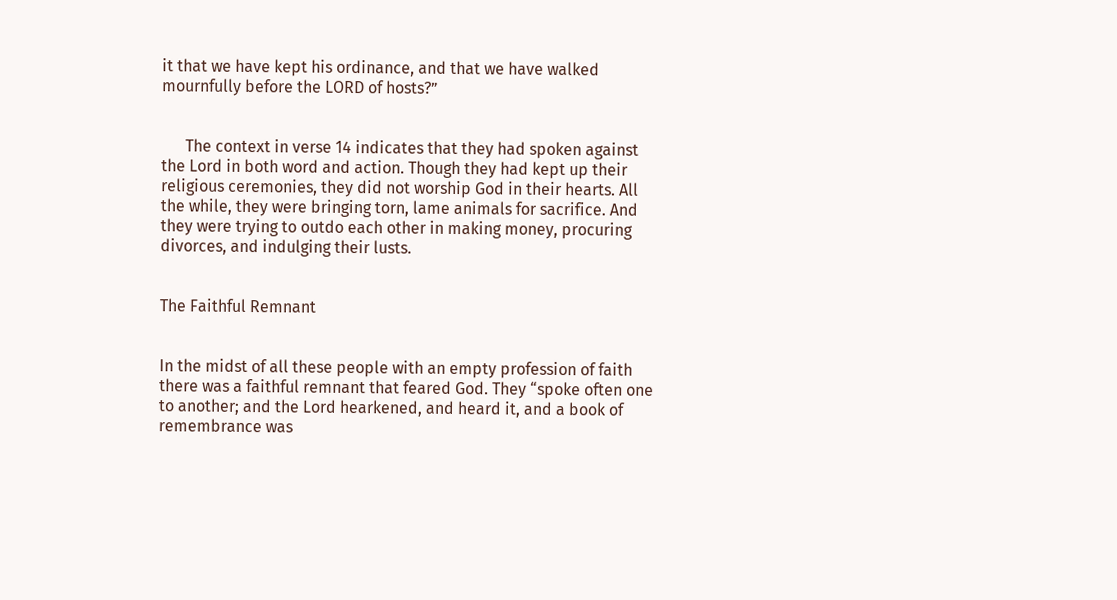it that we have kept his ordinance, and that we have walked mournfully before the LORD of hosts?”


      The context in verse 14 indicates that they had spoken against the Lord in both word and action. Though they had kept up their religious ceremonies, they did not worship God in their hearts. All the while, they were bringing torn, lame animals for sacrifice. And they were trying to outdo each other in making money, procuring divorces, and indulging their lusts.


The Faithful Remnant


In the midst of all these people with an empty profession of faith there was a faithful remnant that feared God. They “spoke often one to another; and the Lord hearkened, and heard it, and a book of remembrance was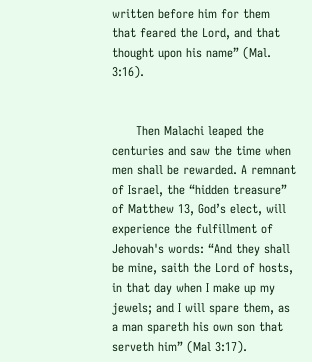written before him for them that feared the Lord, and that thought upon his name” (Mal. 3:16).


      Then Malachi leaped the centuries and saw the time when men shall be rewarded. A remnant of Israel, the “hidden treasure” of Matthew 13, God’s elect, will experience the fulfillment of Jehovah's words: “And they shall be mine, saith the Lord of hosts, in that day when I make up my jewels; and I will spare them, as a man spareth his own son that serveth him” (Mal 3:17).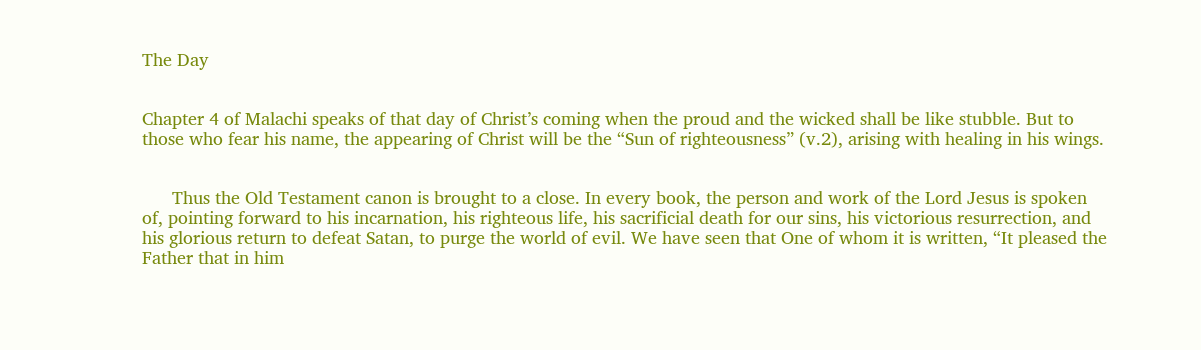The Day


Chapter 4 of Malachi speaks of that day of Christ’s coming when the proud and the wicked shall be like stubble. But to those who fear his name, the appearing of Christ will be the “Sun of righteousness” (v.2), arising with healing in his wings.


      Thus the Old Testament canon is brought to a close. In every book, the person and work of the Lord Jesus is spoken of, pointing forward to his incarnation, his righteous life, his sacrificial death for our sins, his victorious resurrection, and his glorious return to defeat Satan, to purge the world of evil. We have seen that One of whom it is written, “It pleased the Father that in him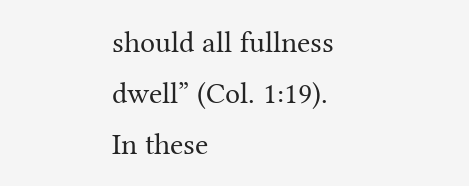should all fullness dwell” (Col. 1:19). In these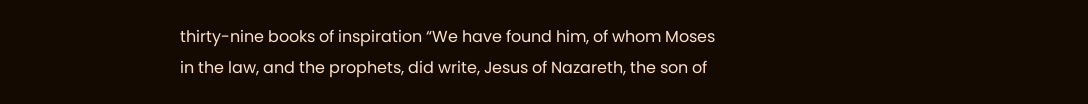thirty-nine books of inspiration “We have found him, of whom Moses in the law, and the prophets, did write, Jesus of Nazareth, the son of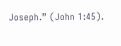Joseph.” (John 1:45).